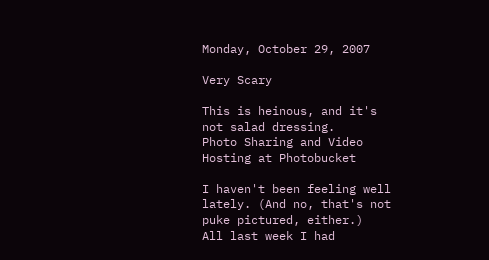Monday, October 29, 2007

Very Scary

This is heinous, and it's not salad dressing.
Photo Sharing and Video Hosting at Photobucket

I haven't been feeling well lately. (And no, that's not puke pictured, either.)
All last week I had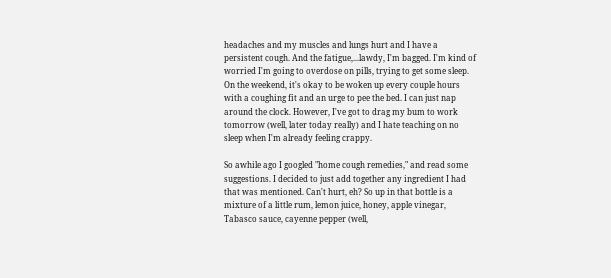headaches and my muscles and lungs hurt and I have a persistent cough. And the fatigue,...lawdy, I'm bagged. I'm kind of worried I'm going to overdose on pills, trying to get some sleep. On the weekend, it's okay to be woken up every couple hours with a coughing fit and an urge to pee the bed. I can just nap around the clock. However, I've got to drag my bum to work tomorrow (well, later today really) and I hate teaching on no sleep when I'm already feeling crappy.

So awhile ago I googled "home cough remedies," and read some suggestions. I decided to just add together any ingredient I had that was mentioned. Can't hurt, eh? So up in that bottle is a mixture of a little rum, lemon juice, honey, apple vinegar, Tabasco sauce, cayenne pepper (well,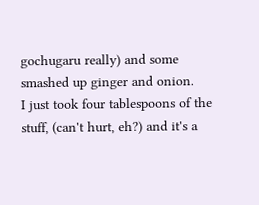gochugaru really) and some smashed up ginger and onion.
I just took four tablespoons of the stuff, (can't hurt, eh?) and it's a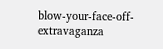blow-your-face-off-extravaganza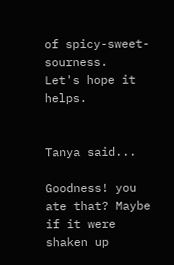of spicy-sweet-sourness.
Let's hope it helps.


Tanya said...

Goodness! you ate that? Maybe if it were shaken up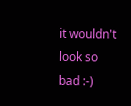it wouldn't look so bad :-)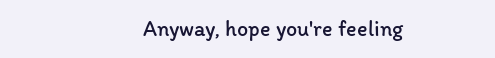Anyway, hope you're feeling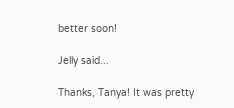better soon!

Jelly said...

Thanks, Tanya! It was pretty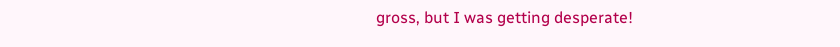gross, but I was getting desperate!